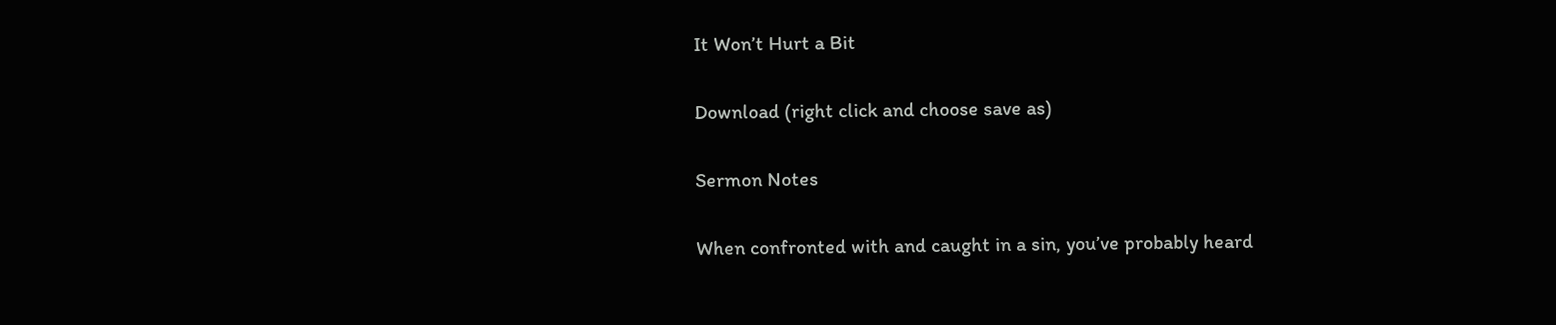It Won’t Hurt a Bit

Download (right click and choose save as)

Sermon Notes

When confronted with and caught in a sin, you’ve probably heard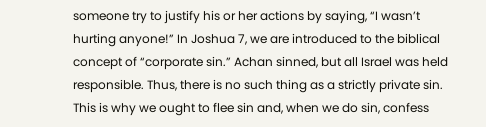someone try to justify his or her actions by saying, “I wasn’t hurting anyone!” In Joshua 7, we are introduced to the biblical concept of “corporate sin.” Achan sinned, but all Israel was held responsible. Thus, there is no such thing as a strictly private sin. This is why we ought to flee sin and, when we do sin, confess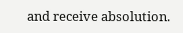and receive absolution.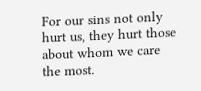For our sins not only hurt us, they hurt those about whom we care the most.